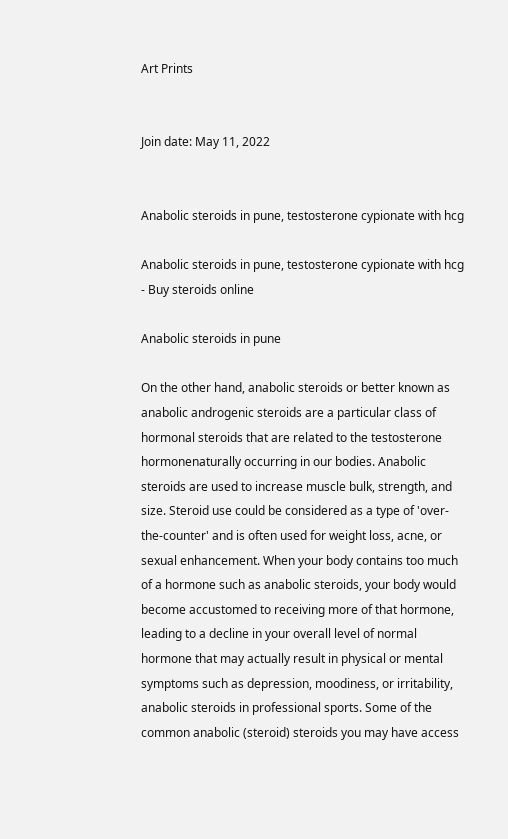Art Prints


Join date: May 11, 2022


Anabolic steroids in pune, testosterone cypionate with hcg

Anabolic steroids in pune, testosterone cypionate with hcg - Buy steroids online

Anabolic steroids in pune

On the other hand, anabolic steroids or better known as anabolic androgenic steroids are a particular class of hormonal steroids that are related to the testosterone hormonenaturally occurring in our bodies. Anabolic steroids are used to increase muscle bulk, strength, and size. Steroid use could be considered as a type of 'over-the-counter' and is often used for weight loss, acne, or sexual enhancement. When your body contains too much of a hormone such as anabolic steroids, your body would become accustomed to receiving more of that hormone, leading to a decline in your overall level of normal hormone that may actually result in physical or mental symptoms such as depression, moodiness, or irritability, anabolic steroids in professional sports. Some of the common anabolic (steroid) steroids you may have access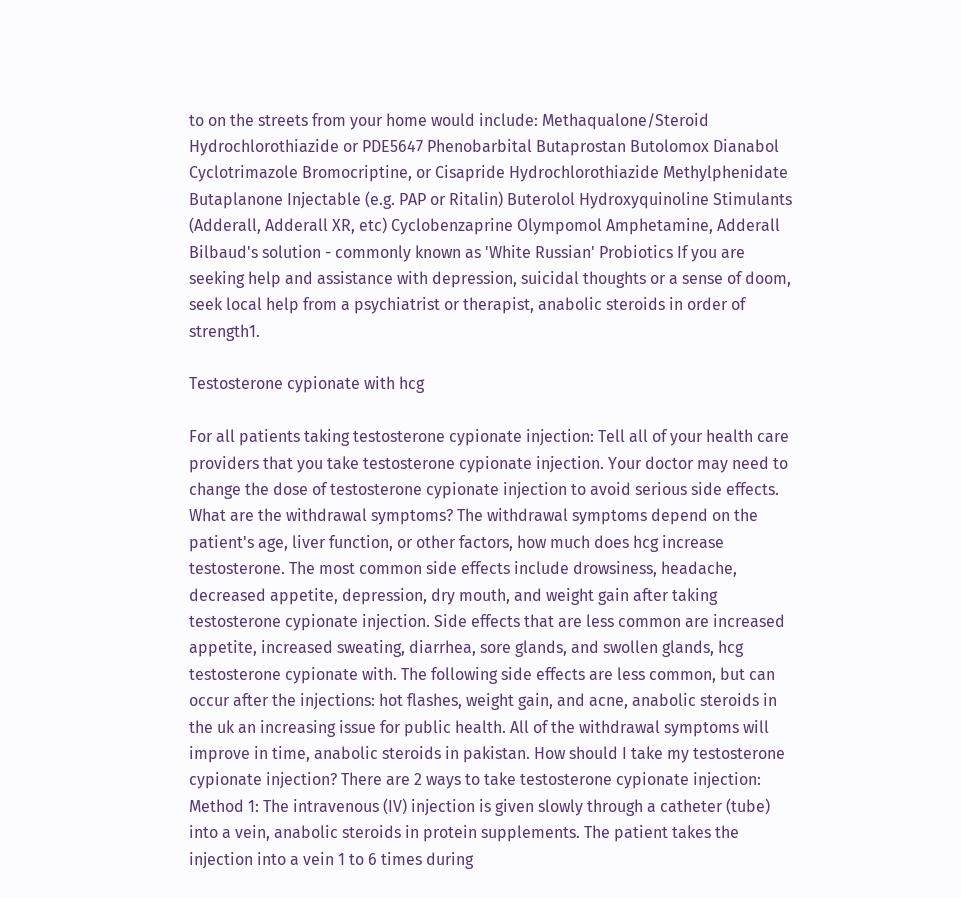to on the streets from your home would include: Methaqualone/Steroid Hydrochlorothiazide or PDE5647 Phenobarbital Butaprostan Butolomox Dianabol Cyclotrimazole Bromocriptine, or Cisapride Hydrochlorothiazide Methylphenidate Butaplanone Injectable (e.g. PAP or Ritalin) Buterolol Hydroxyquinoline Stimulants (Adderall, Adderall XR, etc) Cyclobenzaprine Olympomol Amphetamine, Adderall Bilbaud's solution - commonly known as 'White Russian' Probiotics If you are seeking help and assistance with depression, suicidal thoughts or a sense of doom, seek local help from a psychiatrist or therapist, anabolic steroids in order of strength1.

Testosterone cypionate with hcg

For all patients taking testosterone cypionate injection: Tell all of your health care providers that you take testosterone cypionate injection. Your doctor may need to change the dose of testosterone cypionate injection to avoid serious side effects. What are the withdrawal symptoms? The withdrawal symptoms depend on the patient's age, liver function, or other factors, how much does hcg increase testosterone. The most common side effects include drowsiness, headache, decreased appetite, depression, dry mouth, and weight gain after taking testosterone cypionate injection. Side effects that are less common are increased appetite, increased sweating, diarrhea, sore glands, and swollen glands, hcg testosterone cypionate with. The following side effects are less common, but can occur after the injections: hot flashes, weight gain, and acne, anabolic steroids in the uk an increasing issue for public health. All of the withdrawal symptoms will improve in time, anabolic steroids in pakistan. How should I take my testosterone cypionate injection? There are 2 ways to take testosterone cypionate injection: Method 1: The intravenous (IV) injection is given slowly through a catheter (tube) into a vein, anabolic steroids in protein supplements. The patient takes the injection into a vein 1 to 6 times during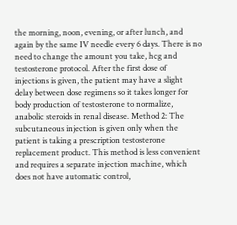the morning, noon, evening, or after lunch, and again by the same IV needle every 6 days. There is no need to change the amount you take, hcg and testosterone protocol. After the first dose of injections is given, the patient may have a slight delay between dose regimens so it takes longer for body production of testosterone to normalize, anabolic steroids in renal disease. Method 2: The subcutaneous injection is given only when the patient is taking a prescription testosterone replacement product. This method is less convenient and requires a separate injection machine, which does not have automatic control,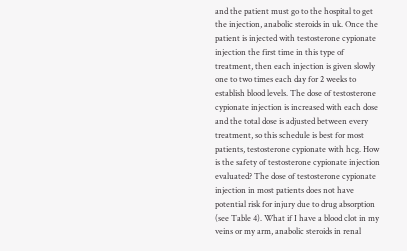and the patient must go to the hospital to get the injection, anabolic steroids in uk. Once the patient is injected with testosterone cypionate injection the first time in this type of treatment, then each injection is given slowly one to two times each day for 2 weeks to establish blood levels. The dose of testosterone cypionate injection is increased with each dose and the total dose is adjusted between every treatment, so this schedule is best for most patients, testosterone cypionate with hcg. How is the safety of testosterone cypionate injection evaluated? The dose of testosterone cypionate injection in most patients does not have potential risk for injury due to drug absorption (see Table 4). What if I have a blood clot in my veins or my arm, anabolic steroids in renal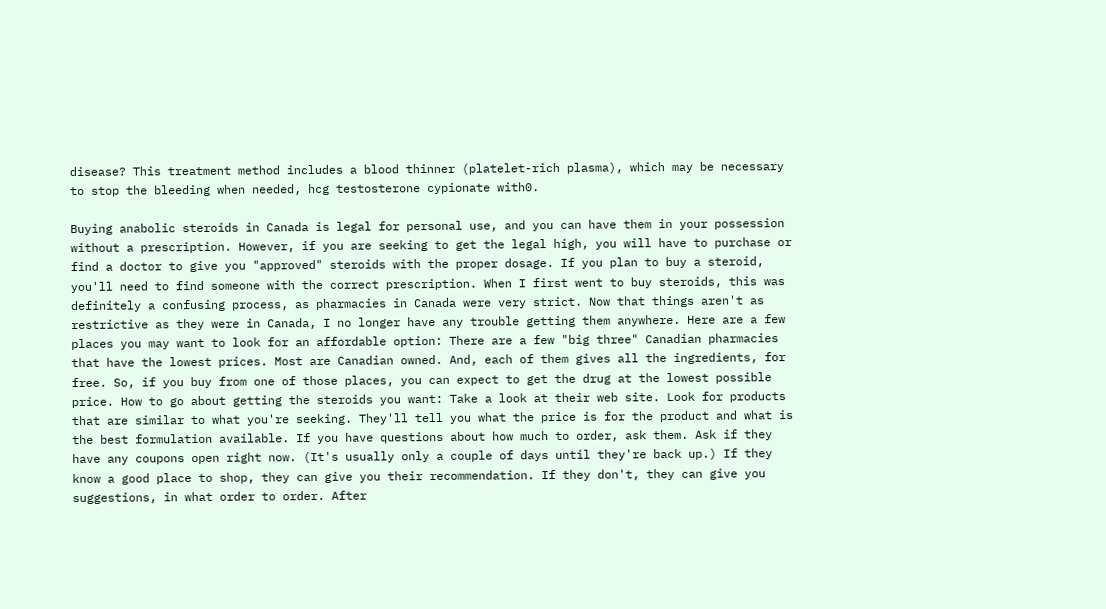disease? This treatment method includes a blood thinner (platelet-rich plasma), which may be necessary to stop the bleeding when needed, hcg testosterone cypionate with0.

Buying anabolic steroids in Canada is legal for personal use, and you can have them in your possession without a prescription. However, if you are seeking to get the legal high, you will have to purchase or find a doctor to give you "approved" steroids with the proper dosage. If you plan to buy a steroid, you'll need to find someone with the correct prescription. When I first went to buy steroids, this was definitely a confusing process, as pharmacies in Canada were very strict. Now that things aren't as restrictive as they were in Canada, I no longer have any trouble getting them anywhere. Here are a few places you may want to look for an affordable option: There are a few "big three" Canadian pharmacies that have the lowest prices. Most are Canadian owned. And, each of them gives all the ingredients, for free. So, if you buy from one of those places, you can expect to get the drug at the lowest possible price. How to go about getting the steroids you want: Take a look at their web site. Look for products that are similar to what you're seeking. They'll tell you what the price is for the product and what is the best formulation available. If you have questions about how much to order, ask them. Ask if they have any coupons open right now. (It's usually only a couple of days until they're back up.) If they know a good place to shop, they can give you their recommendation. If they don't, they can give you suggestions, in what order to order. After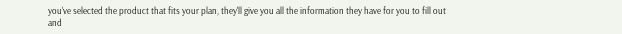you've selected the product that fits your plan, they'll give you all the information they have for you to fill out and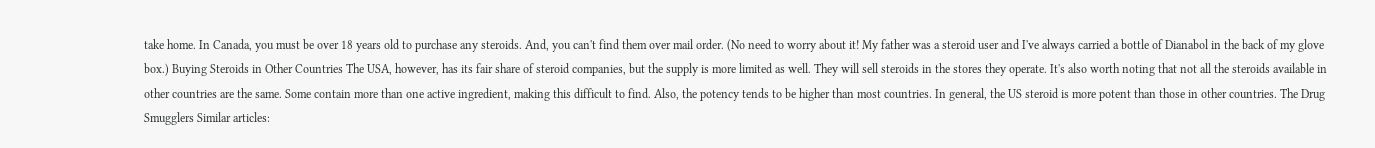take home. In Canada, you must be over 18 years old to purchase any steroids. And, you can't find them over mail order. (No need to worry about it! My father was a steroid user and I've always carried a bottle of Dianabol in the back of my glove box.) Buying Steroids in Other Countries The USA, however, has its fair share of steroid companies, but the supply is more limited as well. They will sell steroids in the stores they operate. It's also worth noting that not all the steroids available in other countries are the same. Some contain more than one active ingredient, making this difficult to find. Also, the potency tends to be higher than most countries. In general, the US steroid is more potent than those in other countries. The Drug Smugglers Similar articles: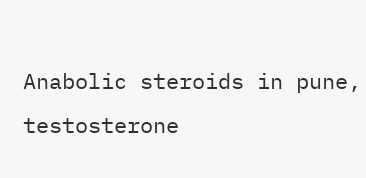Anabolic steroids in pune, testosterone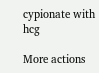cypionate with hcg

More actions